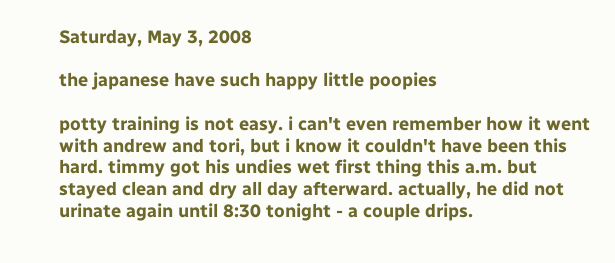Saturday, May 3, 2008

the japanese have such happy little poopies

potty training is not easy. i can't even remember how it went with andrew and tori, but i know it couldn't have been this hard. timmy got his undies wet first thing this a.m. but stayed clean and dry all day afterward. actually, he did not urinate again until 8:30 tonight - a couple drips.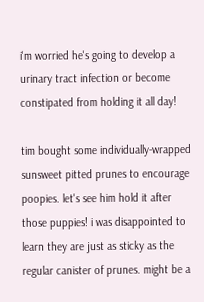i'm worried he's going to develop a urinary tract infection or become constipated from holding it all day!

tim bought some individually-wrapped sunsweet pitted prunes to encourage poopies. let's see him hold it after those puppies! i was disappointed to learn they are just as sticky as the regular canister of prunes. might be a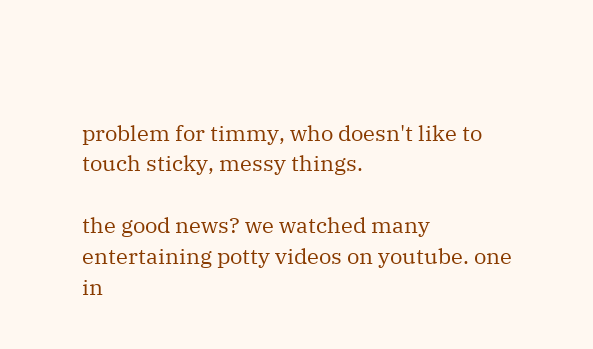problem for timmy, who doesn't like to touch sticky, messy things.

the good news? we watched many entertaining potty videos on youtube. one in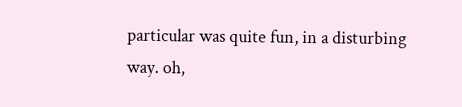particular was quite fun, in a disturbing way. oh,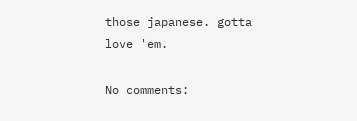those japanese. gotta love 'em.

No comments: